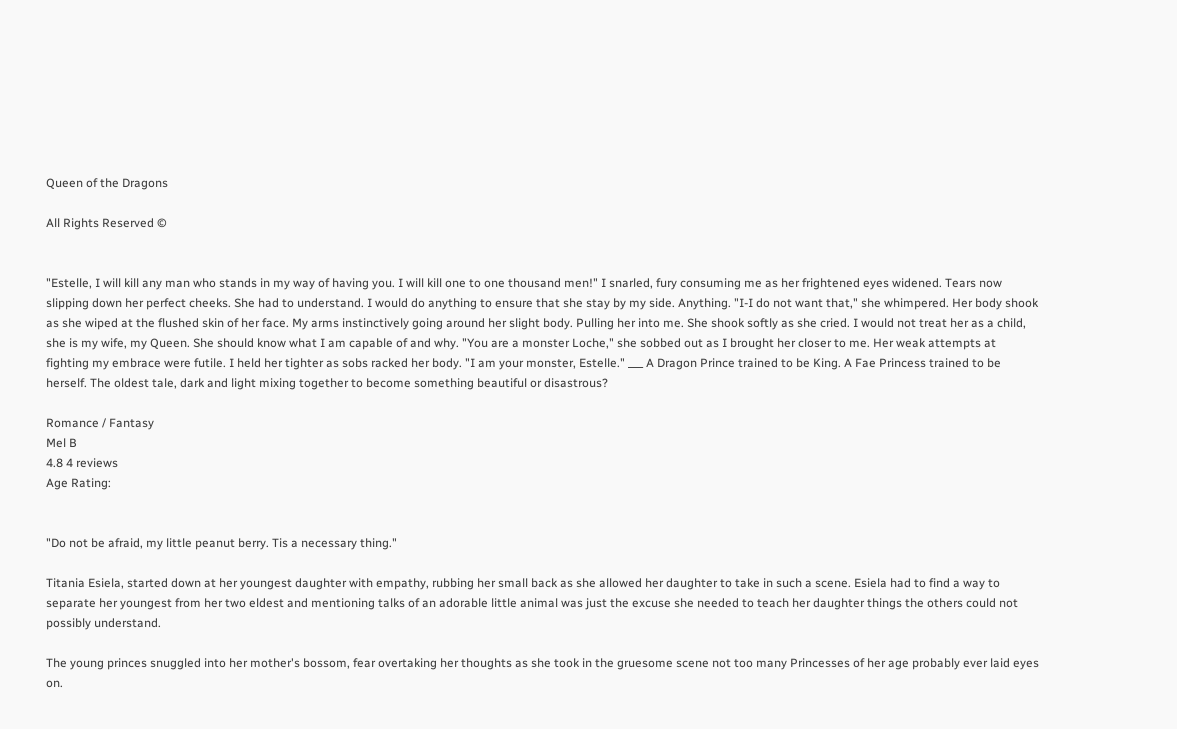Queen of the Dragons

All Rights Reserved ©


"Estelle, I will kill any man who stands in my way of having you. I will kill one to one thousand men!" I snarled, fury consuming me as her frightened eyes widened. Tears now slipping down her perfect cheeks. She had to understand. I would do anything to ensure that she stay by my side. Anything. "I-I do not want that," she whimpered. Her body shook as she wiped at the flushed skin of her face. My arms instinctively going around her slight body. Pulling her into me. She shook softly as she cried. I would not treat her as a child, she is my wife, my Queen. She should know what I am capable of and why. "You are a monster Loche," she sobbed out as I brought her closer to me. Her weak attempts at fighting my embrace were futile. I held her tighter as sobs racked her body. "I am your monster, Estelle." ___ A Dragon Prince trained to be King. A Fae Princess trained to be herself. The oldest tale, dark and light mixing together to become something beautiful or disastrous?

Romance / Fantasy
Mel B
4.8 4 reviews
Age Rating:


"Do not be afraid, my little peanut berry. Tis a necessary thing."

Titania Esiela, started down at her youngest daughter with empathy, rubbing her small back as she allowed her daughter to take in such a scene. Esiela had to find a way to separate her youngest from her two eldest and mentioning talks of an adorable little animal was just the excuse she needed to teach her daughter things the others could not possibly understand.

The young princes snuggled into her mother's bossom, fear overtaking her thoughts as she took in the gruesome scene not too many Princesses of her age probably ever laid eyes on.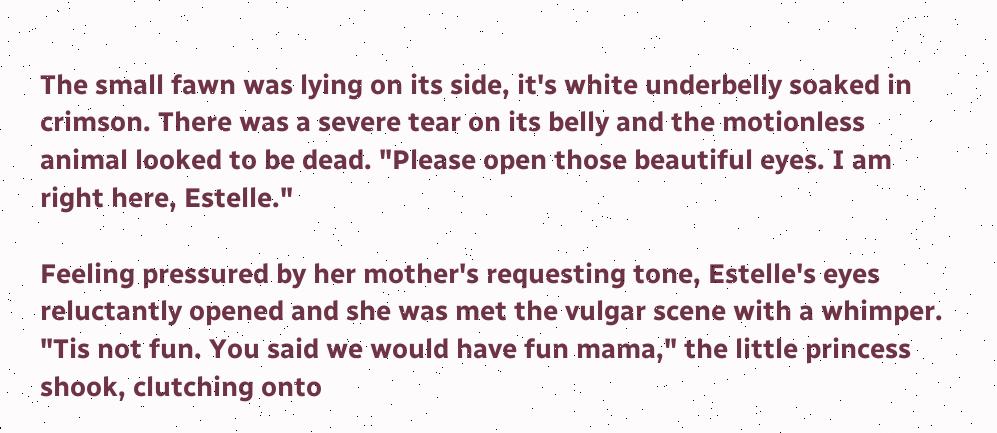The small fawn was lying on its side, it's white underbelly soaked in crimson. There was a severe tear on its belly and the motionless animal looked to be dead. "Please open those beautiful eyes. I am right here, Estelle."

Feeling pressured by her mother's requesting tone, Estelle's eyes reluctantly opened and she was met the vulgar scene with a whimper. "Tis not fun. You said we would have fun mama," the little princess shook, clutching onto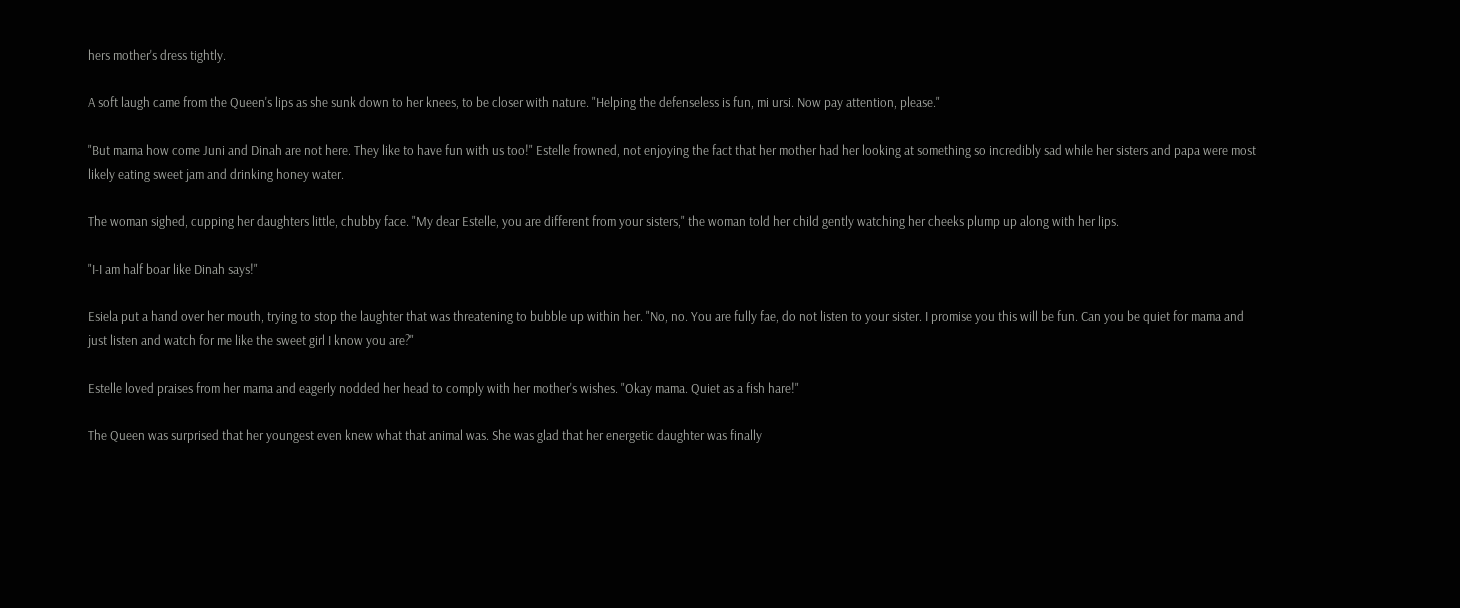hers mother's dress tightly.

A soft laugh came from the Queen's lips as she sunk down to her knees, to be closer with nature. "Helping the defenseless is fun, mi ursi. Now pay attention, please."

"But mama how come Juni and Dinah are not here. They like to have fun with us too!" Estelle frowned, not enjoying the fact that her mother had her looking at something so incredibly sad while her sisters and papa were most likely eating sweet jam and drinking honey water.

The woman sighed, cupping her daughters little, chubby face. "My dear Estelle, you are different from your sisters," the woman told her child gently watching her cheeks plump up along with her lips.

"I-I am half boar like Dinah says!"

Esiela put a hand over her mouth, trying to stop the laughter that was threatening to bubble up within her. "No, no. You are fully fae, do not listen to your sister. I promise you this will be fun. Can you be quiet for mama and just listen and watch for me like the sweet girl I know you are?"

Estelle loved praises from her mama and eagerly nodded her head to comply with her mother's wishes. "Okay mama. Quiet as a fish hare!"

The Queen was surprised that her youngest even knew what that animal was. She was glad that her energetic daughter was finally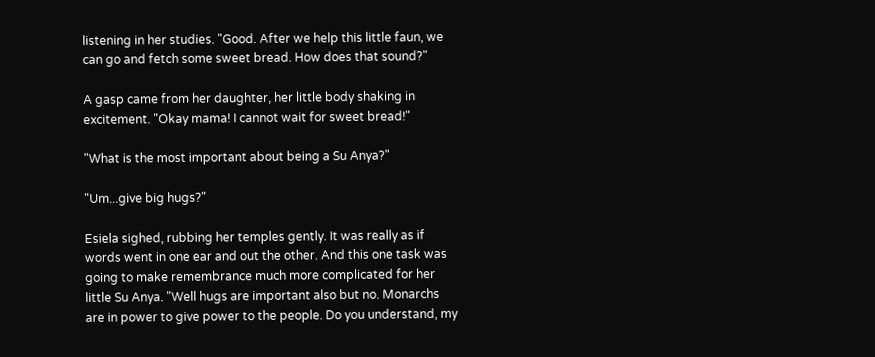listening in her studies. "Good. After we help this little faun, we can go and fetch some sweet bread. How does that sound?"

A gasp came from her daughter, her little body shaking in excitement. "Okay mama! I cannot wait for sweet bread!"

"What is the most important about being a Su Anya?"

"Um...give big hugs?"

Esiela sighed, rubbing her temples gently. It was really as if words went in one ear and out the other. And this one task was going to make remembrance much more complicated for her little Su Anya. "Well hugs are important also but no. Monarchs are in power to give power to the people. Do you understand, my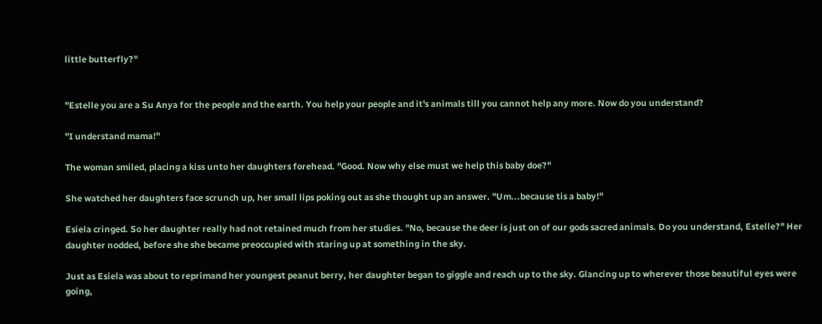little butterfly?"


"Estelle you are a Su Anya for the people and the earth. You help your people and it's animals till you cannot help any more. Now do you understand?

"I understand mama!"

The woman smiled, placing a kiss unto her daughters forehead. "Good. Now why else must we help this baby doe?"

She watched her daughters face scrunch up, her small lips poking out as she thought up an answer. "Um...because tis a baby!"

Esiela cringed. So her daughter really had not retained much from her studies. "No, because the deer is just on of our gods sacred animals. Do you understand, Estelle?" Her daughter nodded, before she she became preoccupied with staring up at something in the sky.

Just as Esiela was about to reprimand her youngest peanut berry, her daughter began to giggle and reach up to the sky. Glancing up to wherever those beautiful eyes were going,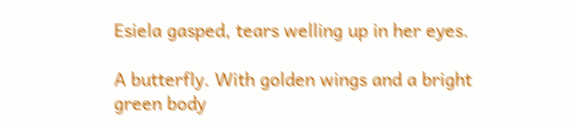Esiela gasped, tears welling up in her eyes.

A butterfly. With golden wings and a bright green body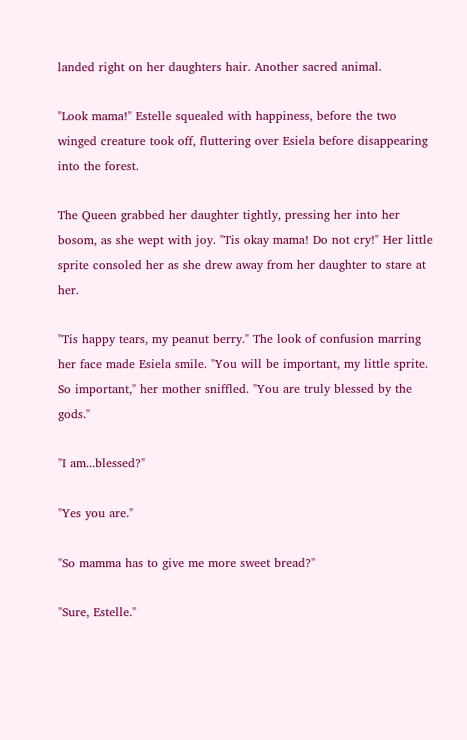landed right on her daughters hair. Another sacred animal.

"Look mama!" Estelle squealed with happiness, before the two winged creature took off, fluttering over Esiela before disappearing into the forest.

The Queen grabbed her daughter tightly, pressing her into her bosom, as she wept with joy. "Tis okay mama! Do not cry!" Her little sprite consoled her as she drew away from her daughter to stare at her.

"Tis happy tears, my peanut berry." The look of confusion marring her face made Esiela smile. "You will be important, my little sprite. So important," her mother sniffled. "You are truly blessed by the gods."

"I am...blessed?"

"Yes you are."

"So mamma has to give me more sweet bread?"

"Sure, Estelle."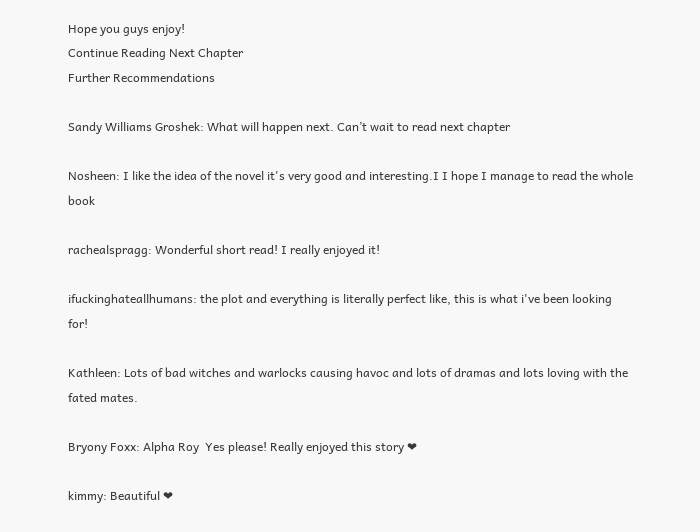Hope you guys enjoy!
Continue Reading Next Chapter
Further Recommendations

Sandy Williams Groshek: What will happen next. Can’t wait to read next chapter

Nosheen: I like the idea of the novel it's very good and interesting.I I hope I manage to read the whole book

rachealspragg: Wonderful short read! I really enjoyed it!

ifuckinghateallhumans: the plot and everything is literally perfect like, this is what i've been looking for!

Kathleen: Lots of bad witches and warlocks causing havoc and lots of dramas and lots loving with the fated mates.

Bryony Foxx: Alpha Roy  Yes please! Really enjoyed this story ❤

kimmy: Beautiful ❤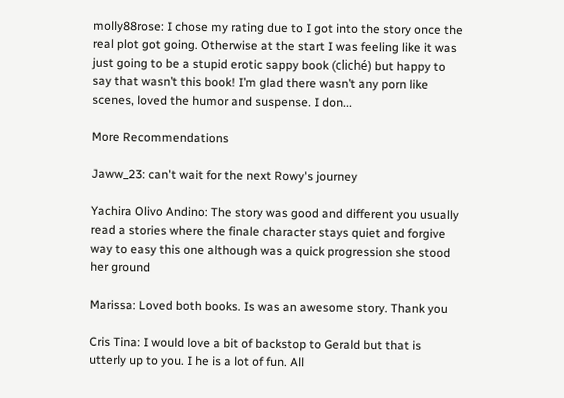molly88rose: I chose my rating due to I got into the story once the real plot got going. Otherwise at the start I was feeling like it was just going to be a stupid erotic sappy book (cliché) but happy to say that wasn’t this book! I’m glad there wasn’t any porn like scenes, loved the humor and suspense. I don...

More Recommendations

Jaww_23: can't wait for the next Rowy's journey

Yachira Olivo Andino: The story was good and different you usually read a stories where the finale character stays quiet and forgive way to easy this one although was a quick progression she stood her ground

Marissa: Loved both books. Is was an awesome story. Thank you

Cris Tina: I would love a bit of backstop to Gerald but that is utterly up to you. I he is a lot of fun. All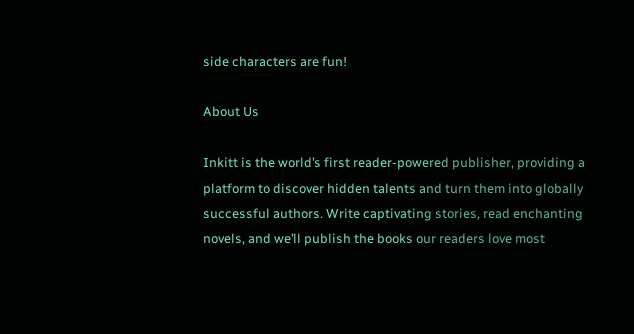side characters are fun!

About Us

Inkitt is the world’s first reader-powered publisher, providing a platform to discover hidden talents and turn them into globally successful authors. Write captivating stories, read enchanting novels, and we’ll publish the books our readers love most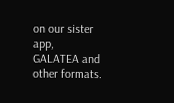on our sister app, GALATEA and other formats.